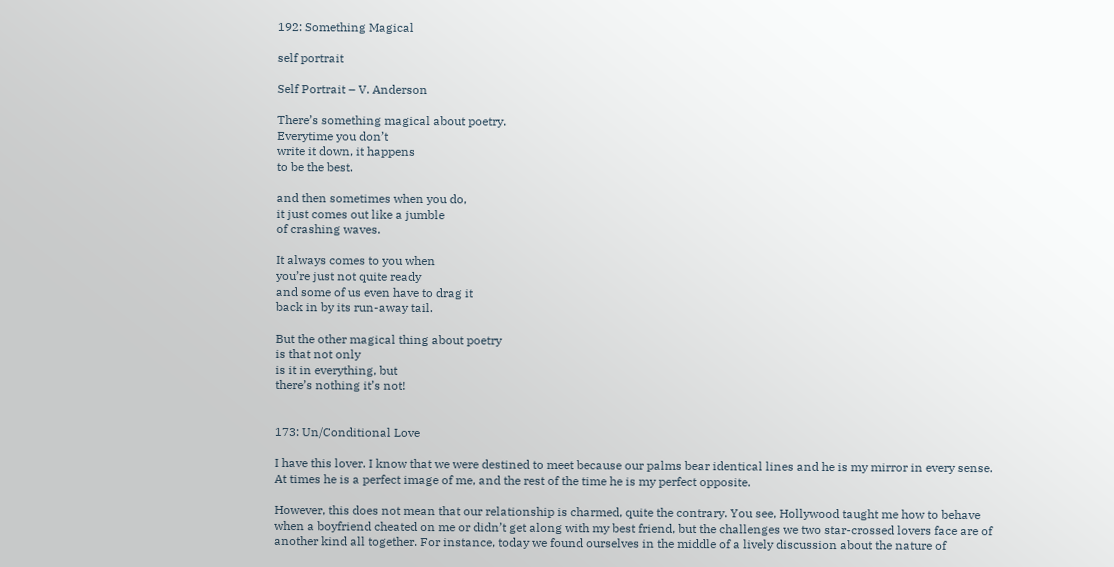192: Something Magical

self portrait

Self Portrait – V. Anderson

There’s something magical about poetry.
Everytime you don’t
write it down, it happens
to be the best.

and then sometimes when you do,
it just comes out like a jumble
of crashing waves.

It always comes to you when
you’re just not quite ready
and some of us even have to drag it
back in by its run-away tail.

But the other magical thing about poetry
is that not only
is it in everything, but
there’s nothing it’s not!


173: Un/Conditional Love

I have this lover. I know that we were destined to meet because our palms bear identical lines and he is my mirror in every sense. At times he is a perfect image of me, and the rest of the time he is my perfect opposite.

However, this does not mean that our relationship is charmed, quite the contrary. You see, Hollywood taught me how to behave when a boyfriend cheated on me or didn’t get along with my best friend, but the challenges we two star-crossed lovers face are of another kind all together. For instance, today we found ourselves in the middle of a lively discussion about the nature of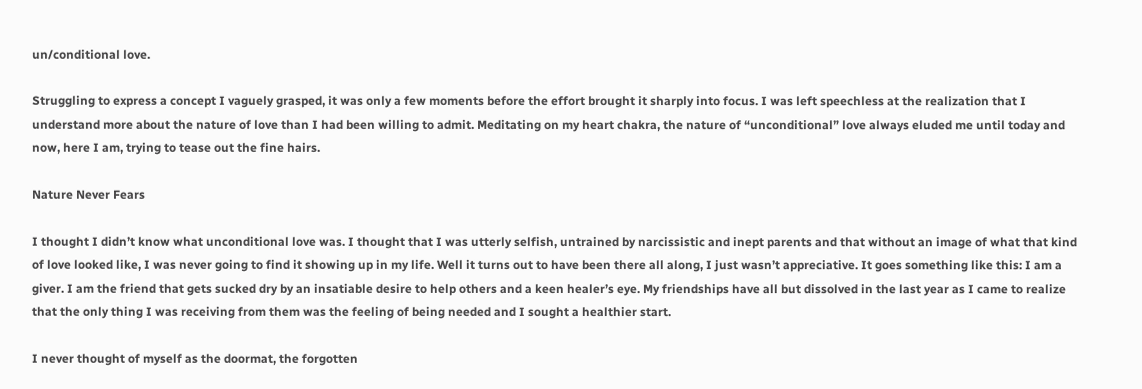un/conditional love.

Struggling to express a concept I vaguely grasped, it was only a few moments before the effort brought it sharply into focus. I was left speechless at the realization that I understand more about the nature of love than I had been willing to admit. Meditating on my heart chakra, the nature of “unconditional” love always eluded me until today and now, here I am, trying to tease out the fine hairs.

Nature Never Fears

I thought I didn’t know what unconditional love was. I thought that I was utterly selfish, untrained by narcissistic and inept parents and that without an image of what that kind of love looked like, I was never going to find it showing up in my life. Well it turns out to have been there all along, I just wasn’t appreciative. It goes something like this: I am a giver. I am the friend that gets sucked dry by an insatiable desire to help others and a keen healer’s eye. My friendships have all but dissolved in the last year as I came to realize that the only thing I was receiving from them was the feeling of being needed and I sought a healthier start.

I never thought of myself as the doormat, the forgotten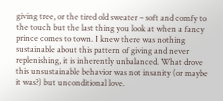giving tree, or the tired old sweater – soft and comfy to the touch but the last thing you look at when a fancy prince comes to town. I knew there was nothing sustainable about this pattern of giving and never replenishing, it is inherently unbalanced. What drove this unsustainable behavior was not insanity (or maybe it was?) but unconditional love.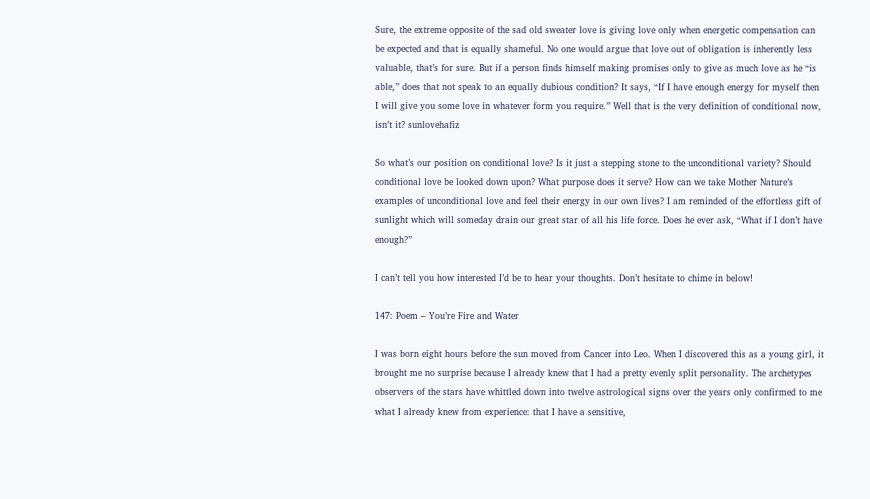Sure, the extreme opposite of the sad old sweater love is giving love only when energetic compensation can be expected and that is equally shameful. No one would argue that love out of obligation is inherently less valuable, that’s for sure. But if a person finds himself making promises only to give as much love as he “is able,” does that not speak to an equally dubious condition? It says, “If I have enough energy for myself then I will give you some love in whatever form you require.” Well that is the very definition of conditional now, isn’t it? sunlovehafiz

So what’s our position on conditional love? Is it just a stepping stone to the unconditional variety? Should conditional love be looked down upon? What purpose does it serve? How can we take Mother Nature’s examples of unconditional love and feel their energy in our own lives? I am reminded of the effortless gift of sunlight which will someday drain our great star of all his life force. Does he ever ask, “What if I don’t have enough?”

I can’t tell you how interested I’d be to hear your thoughts. Don’t hesitate to chime in below!

147: Poem – You’re Fire and Water

I was born eight hours before the sun moved from Cancer into Leo. When I discovered this as a young girl, it brought me no surprise because I already knew that I had a pretty evenly split personality. The archetypes observers of the stars have whittled down into twelve astrological signs over the years only confirmed to me what I already knew from experience: that I have a sensitive,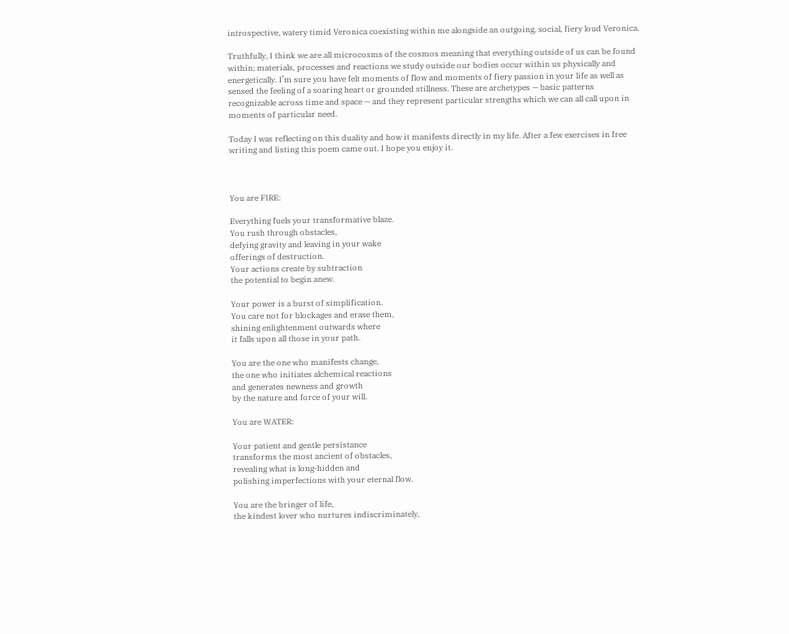introspective, watery timid Veronica coexisting within me alongside an outgoing, social, fiery loud Veronica.

Truthfully, I think we are all microcosms of the cosmos meaning that everything outside of us can be found within; materials, processes and reactions we study outside our bodies occur within us physically and energetically. I’m sure you have felt moments of flow and moments of fiery passion in your life as well as sensed the feeling of a soaring heart or grounded stillness. These are archetypes — basic patterns recognizable across time and space — and they represent particular strengths which we can all call upon in moments of particular need.

Today I was reflecting on this duality and how it manifests directly in my life. After a few exercises in free writing and listing this poem came out. I hope you enjoy it.



You are FIRE:

Everything fuels your transformative blaze.
You rush through obstacles,
defying gravity and leaving in your wake
offerings of destruction.
Your actions create by subtraction
the potential to begin anew.

Your power is a burst of simplification.
You care not for blockages and erase them,
shining enlightenment outwards where
it falls upon all those in your path.

You are the one who manifests change,
the one who initiates alchemical reactions
and generates newness and growth
by the nature and force of your will.

You are WATER:

Your patient and gentle persistance
transforms the most ancient of obstacles,
revealing what is long-hidden and
polishing imperfections with your eternal flow.

You are the bringer of life,
the kindest lover who nurtures indiscriminately,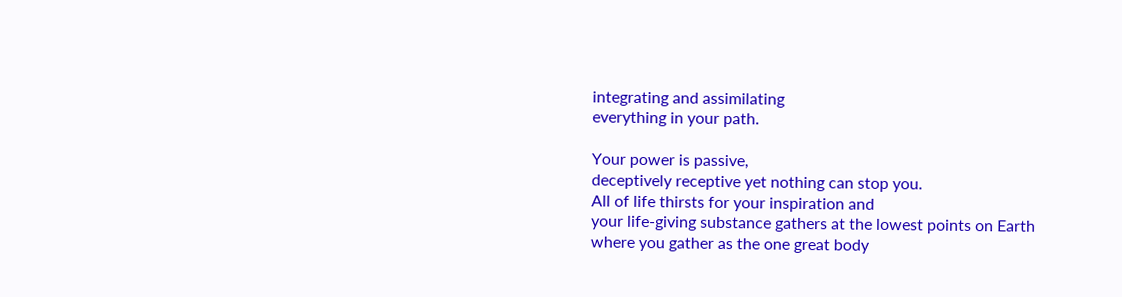integrating and assimilating
everything in your path.

Your power is passive,
deceptively receptive yet nothing can stop you.
All of life thirsts for your inspiration and
your life-giving substance gathers at the lowest points on Earth
where you gather as the one great body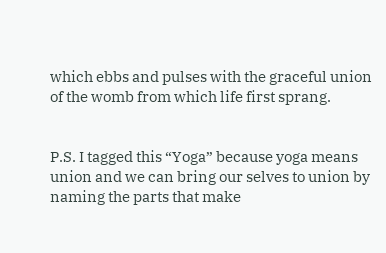which ebbs and pulses with the graceful union
of the womb from which life first sprang.


P.S. I tagged this “Yoga” because yoga means union and we can bring our selves to union by naming the parts that make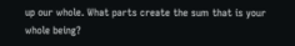up our whole. What parts create the sum that is your whole being?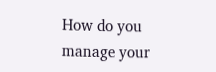How do you manage your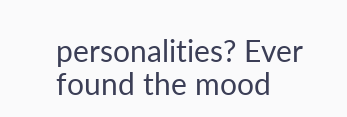personalities? Ever found the mood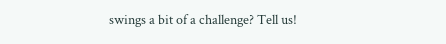swings a bit of a challenge? Tell us!